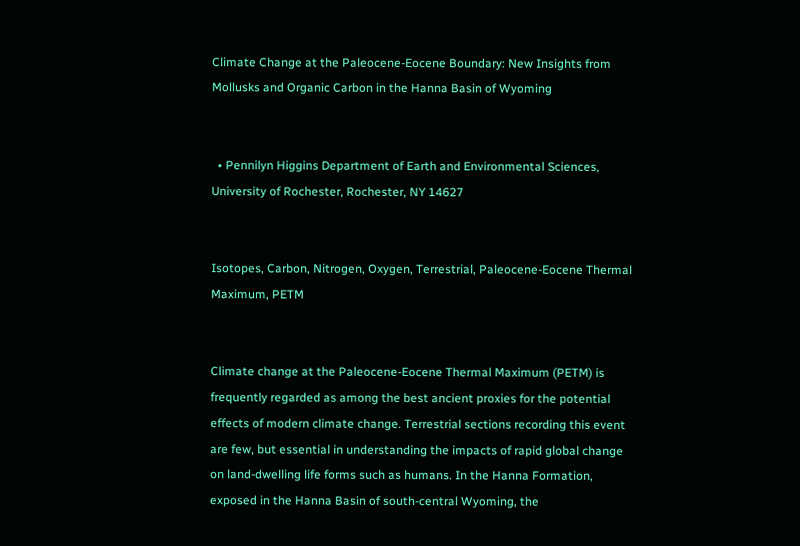Climate Change at the Paleocene-Eocene Boundary: New Insights from Mollusks and Organic Carbon in the Hanna Basin of Wyoming


  • Pennilyn Higgins Department of Earth and Environmental Sciences, University of Rochester, Rochester, NY 14627


Isotopes, Carbon, Nitrogen, Oxygen, Terrestrial, Paleocene-Eocene Thermal Maximum, PETM


Climate change at the Paleocene-Eocene Thermal Maximum (PETM) is frequently regarded as among the best ancient proxies for the potential effects of modern climate change. Terrestrial sections recording this event are few, but essential in understanding the impacts of rapid global change on land-dwelling life forms such as humans. In the Hanna Formation, exposed in the Hanna Basin of south-central Wyoming, the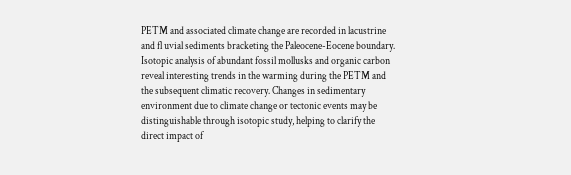PETM and associated climate change are recorded in lacustrine and fl uvial sediments bracketing the Paleocene-Eocene boundary. Isotopic analysis of abundant fossil mollusks and organic carbon reveal interesting trends in the warming during the PETM and the subsequent climatic recovery. Changes in sedimentary environment due to climate change or tectonic events may be distinguishable through isotopic study, helping to clarify the direct impact of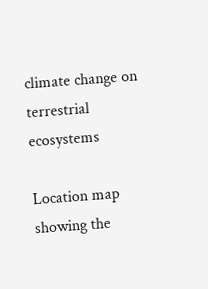climate change on terrestrial ecosystems

Location map showing the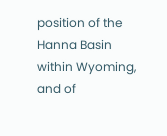position of the Hanna Basin within Wyoming, and of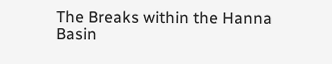The Breaks within the Hanna Basin